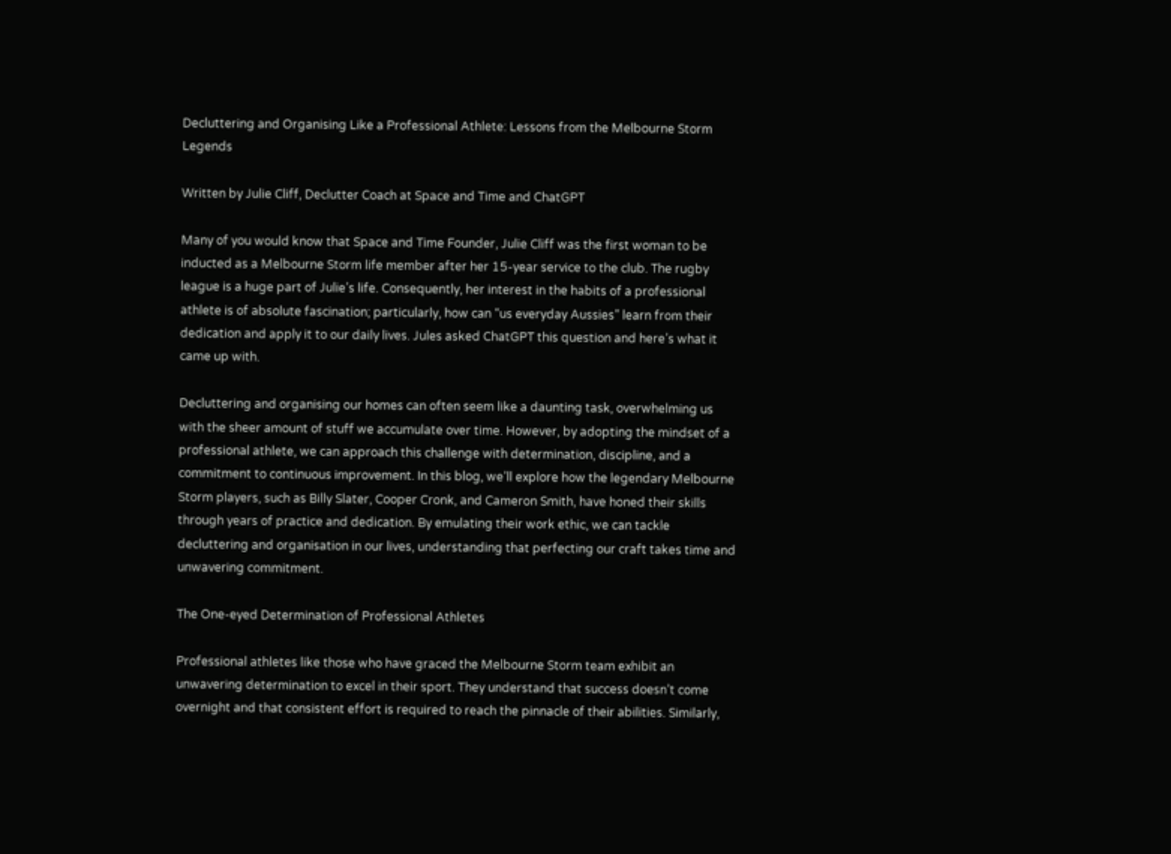Decluttering and Organising Like a Professional Athlete: Lessons from the Melbourne Storm Legends

Written by Julie Cliff, Declutter Coach at Space and Time and ChatGPT

Many of you would know that Space and Time Founder, Julie Cliff was the first woman to be inducted as a Melbourne Storm life member after her 15-year service to the club. The rugby league is a huge part of Julie’s life. Consequently, her interest in the habits of a professional athlete is of absolute fascination; particularly, how can “us everyday Aussies” learn from their dedication and apply it to our daily lives. Jules asked ChatGPT this question and here’s what it came up with.

Decluttering and organising our homes can often seem like a daunting task, overwhelming us with the sheer amount of stuff we accumulate over time. However, by adopting the mindset of a professional athlete, we can approach this challenge with determination, discipline, and a commitment to continuous improvement. In this blog, we’ll explore how the legendary Melbourne Storm players, such as Billy Slater, Cooper Cronk, and Cameron Smith, have honed their skills through years of practice and dedication. By emulating their work ethic, we can tackle decluttering and organisation in our lives, understanding that perfecting our craft takes time and unwavering commitment.

The One-eyed Determination of Professional Athletes

Professional athletes like those who have graced the Melbourne Storm team exhibit an unwavering determination to excel in their sport. They understand that success doesn’t come overnight and that consistent effort is required to reach the pinnacle of their abilities. Similarly,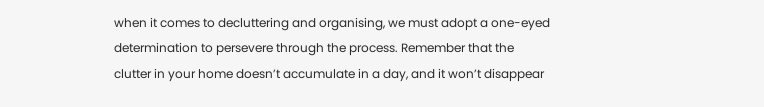when it comes to decluttering and organising, we must adopt a one-eyed determination to persevere through the process. Remember that the clutter in your home doesn’t accumulate in a day, and it won’t disappear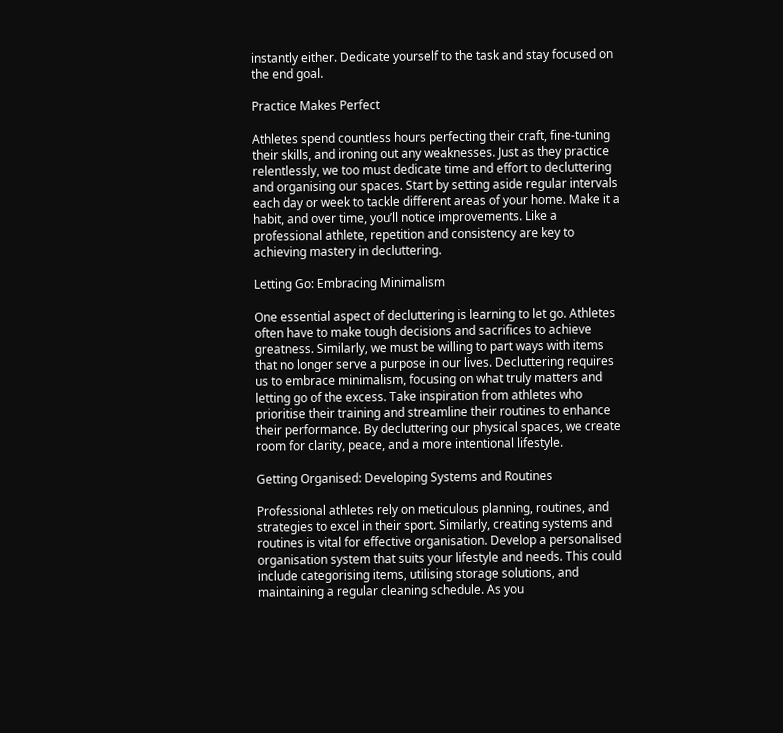instantly either. Dedicate yourself to the task and stay focused on the end goal.

Practice Makes Perfect

Athletes spend countless hours perfecting their craft, fine-tuning their skills, and ironing out any weaknesses. Just as they practice relentlessly, we too must dedicate time and effort to decluttering and organising our spaces. Start by setting aside regular intervals each day or week to tackle different areas of your home. Make it a habit, and over time, you’ll notice improvements. Like a professional athlete, repetition and consistency are key to achieving mastery in decluttering.

Letting Go: Embracing Minimalism

One essential aspect of decluttering is learning to let go. Athletes often have to make tough decisions and sacrifices to achieve greatness. Similarly, we must be willing to part ways with items that no longer serve a purpose in our lives. Decluttering requires us to embrace minimalism, focusing on what truly matters and letting go of the excess. Take inspiration from athletes who prioritise their training and streamline their routines to enhance their performance. By decluttering our physical spaces, we create room for clarity, peace, and a more intentional lifestyle.

Getting Organised: Developing Systems and Routines

Professional athletes rely on meticulous planning, routines, and strategies to excel in their sport. Similarly, creating systems and routines is vital for effective organisation. Develop a personalised organisation system that suits your lifestyle and needs. This could include categorising items, utilising storage solutions, and maintaining a regular cleaning schedule. As you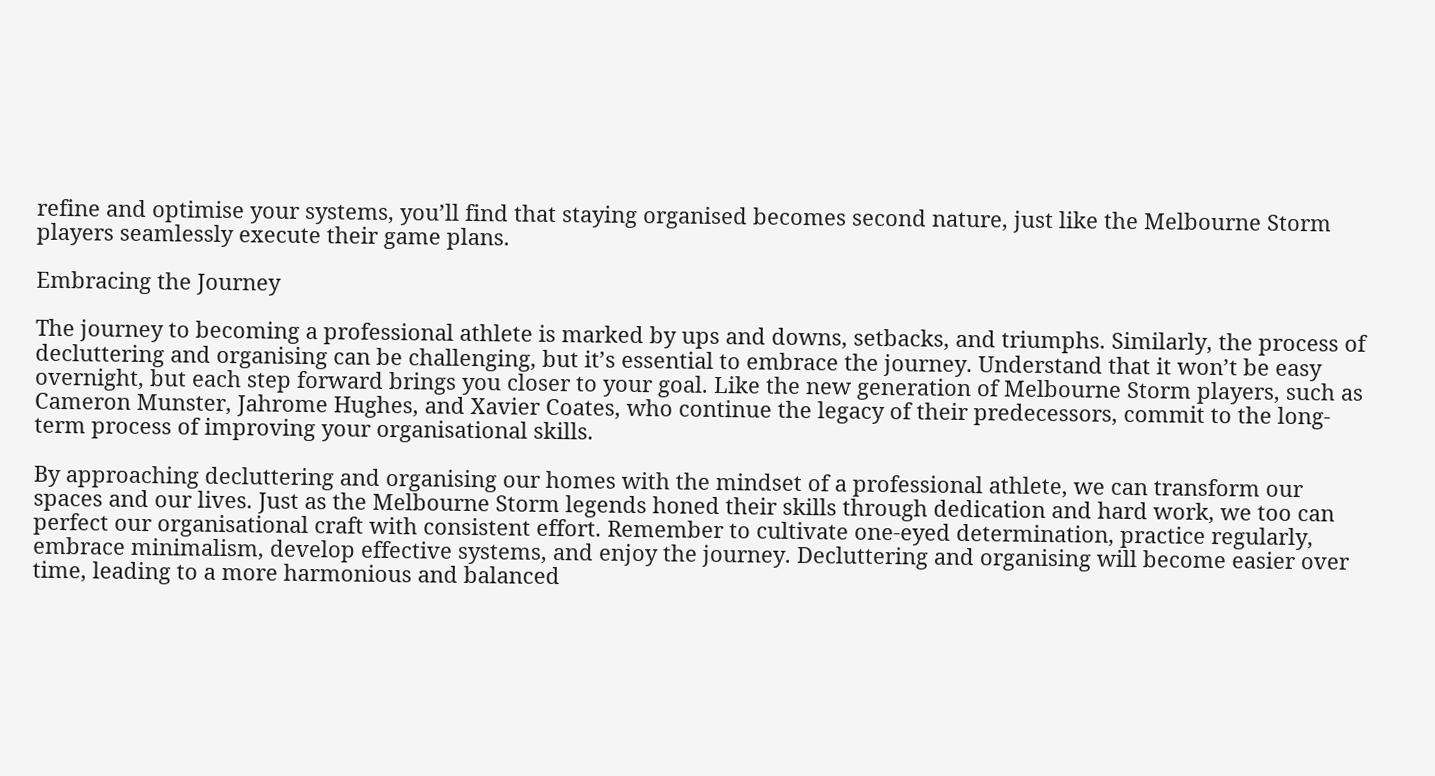refine and optimise your systems, you’ll find that staying organised becomes second nature, just like the Melbourne Storm players seamlessly execute their game plans.

Embracing the Journey

The journey to becoming a professional athlete is marked by ups and downs, setbacks, and triumphs. Similarly, the process of decluttering and organising can be challenging, but it’s essential to embrace the journey. Understand that it won’t be easy overnight, but each step forward brings you closer to your goal. Like the new generation of Melbourne Storm players, such as Cameron Munster, Jahrome Hughes, and Xavier Coates, who continue the legacy of their predecessors, commit to the long-term process of improving your organisational skills.

By approaching decluttering and organising our homes with the mindset of a professional athlete, we can transform our spaces and our lives. Just as the Melbourne Storm legends honed their skills through dedication and hard work, we too can perfect our organisational craft with consistent effort. Remember to cultivate one-eyed determination, practice regularly, embrace minimalism, develop effective systems, and enjoy the journey. Decluttering and organising will become easier over time, leading to a more harmonious and balanced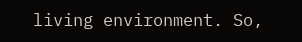living environment. So,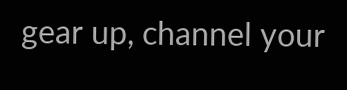gear up, channel your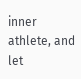inner athlete, and let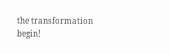the transformation begin!